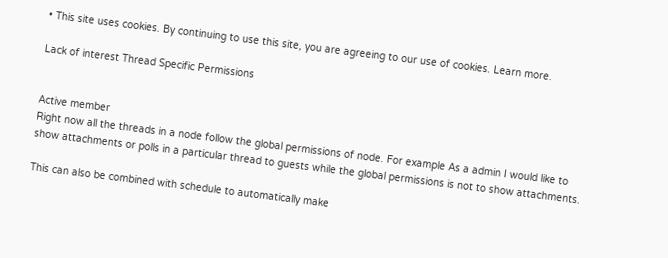• This site uses cookies. By continuing to use this site, you are agreeing to our use of cookies. Learn more.

Lack of interest Thread Specific Permissions


Active member
Right now all the threads in a node follow the global permissions of node. For example As a admin I would like to show attachments or polls in a particular thread to guests while the global permissions is not to show attachments.

This can also be combined with schedule to automatically make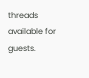threads available for guests.